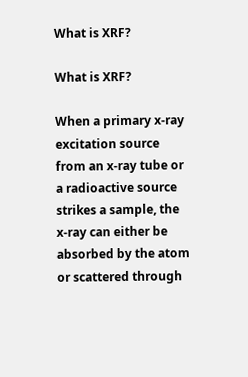What is XRF?

What is XRF?

When a primary x-ray excitation source from an x-ray tube or a radioactive source strikes a sample, the x-ray can either be absorbed by the atom or scattered through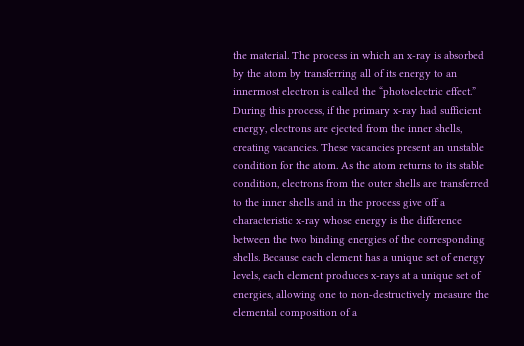the material. The process in which an x-ray is absorbed by the atom by transferring all of its energy to an innermost electron is called the “photoelectric effect.” During this process, if the primary x-ray had sufficient energy, electrons are ejected from the inner shells, creating vacancies. These vacancies present an unstable condition for the atom. As the atom returns to its stable condition, electrons from the outer shells are transferred to the inner shells and in the process give off a characteristic x-ray whose energy is the difference between the two binding energies of the corresponding shells. Because each element has a unique set of energy levels, each element produces x-rays at a unique set of energies, allowing one to non-destructively measure the elemental composition of a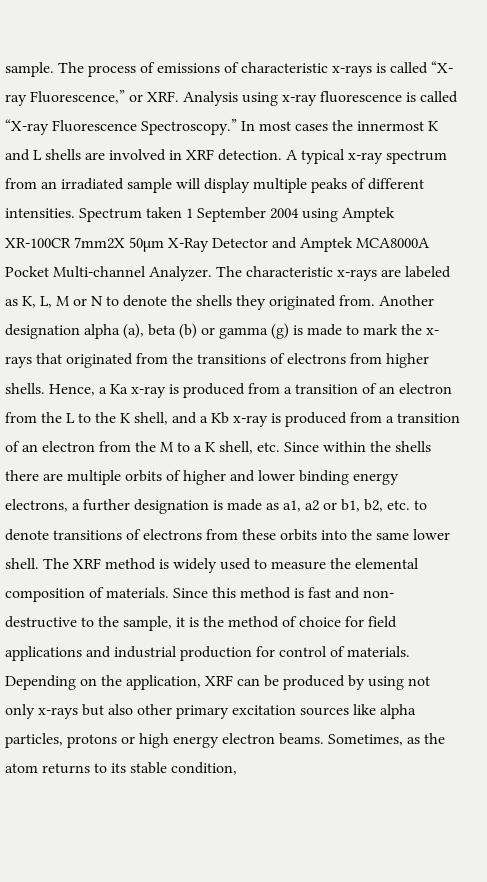sample. The process of emissions of characteristic x-rays is called “X-ray Fluorescence,” or XRF. Analysis using x-ray fluorescence is called “X-ray Fluorescence Spectroscopy.” In most cases the innermost K and L shells are involved in XRF detection. A typical x-ray spectrum from an irradiated sample will display multiple peaks of different intensities. Spectrum taken 1 September 2004 using Amptek XR-100CR 7mm2X 50µm X-Ray Detector and Amptek MCA8000A Pocket Multi-channel Analyzer. The characteristic x-rays are labeled as K, L, M or N to denote the shells they originated from. Another designation alpha (a), beta (b) or gamma (g) is made to mark the x-rays that originated from the transitions of electrons from higher shells. Hence, a Ka x-ray is produced from a transition of an electron from the L to the K shell, and a Kb x-ray is produced from a transition of an electron from the M to a K shell, etc. Since within the shells there are multiple orbits of higher and lower binding energy electrons, a further designation is made as a1, a2 or b1, b2, etc. to denote transitions of electrons from these orbits into the same lower shell. The XRF method is widely used to measure the elemental composition of materials. Since this method is fast and non-destructive to the sample, it is the method of choice for field applications and industrial production for control of materials. Depending on the application, XRF can be produced by using not only x-rays but also other primary excitation sources like alpha particles, protons or high energy electron beams. Sometimes, as the atom returns to its stable condition,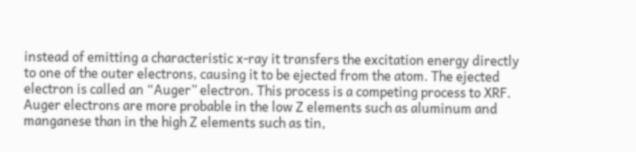instead of emitting a characteristic x-ray it transfers the excitation energy directly to one of the outer electrons, causing it to be ejected from the atom. The ejected electron is called an “Auger” electron. This process is a competing process to XRF. Auger electrons are more probable in the low Z elements such as aluminum and manganese than in the high Z elements such as tin,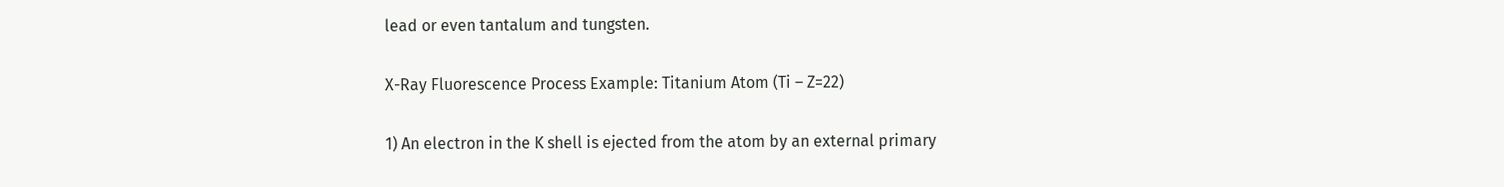lead or even tantalum and tungsten.

X-Ray Fluorescence Process Example: Titanium Atom (Ti – Z=22)

1) An electron in the K shell is ejected from the atom by an external primary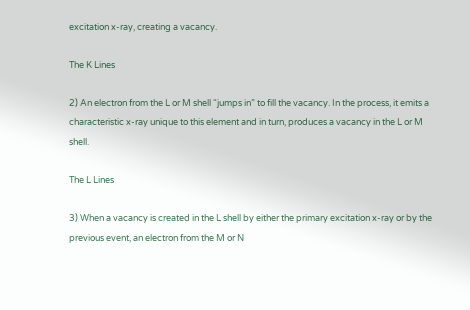excitation x-ray, creating a vacancy.

The K Lines

2) An electron from the L or M shell “jumps in” to fill the vacancy. In the process, it emits a characteristic x-ray unique to this element and in turn, produces a vacancy in the L or M shell.

The L Lines

3) When a vacancy is created in the L shell by either the primary excitation x-ray or by the previous event, an electron from the M or N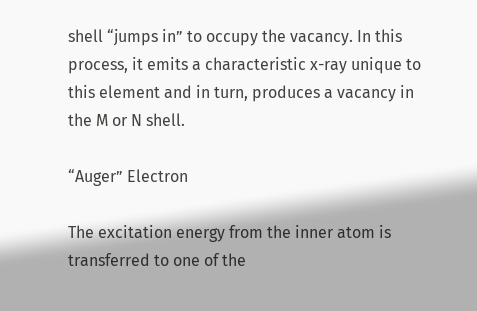shell “jumps in” to occupy the vacancy. In this process, it emits a characteristic x-ray unique to this element and in turn, produces a vacancy in the M or N shell.

“Auger” Electron

The excitation energy from the inner atom is transferred to one of the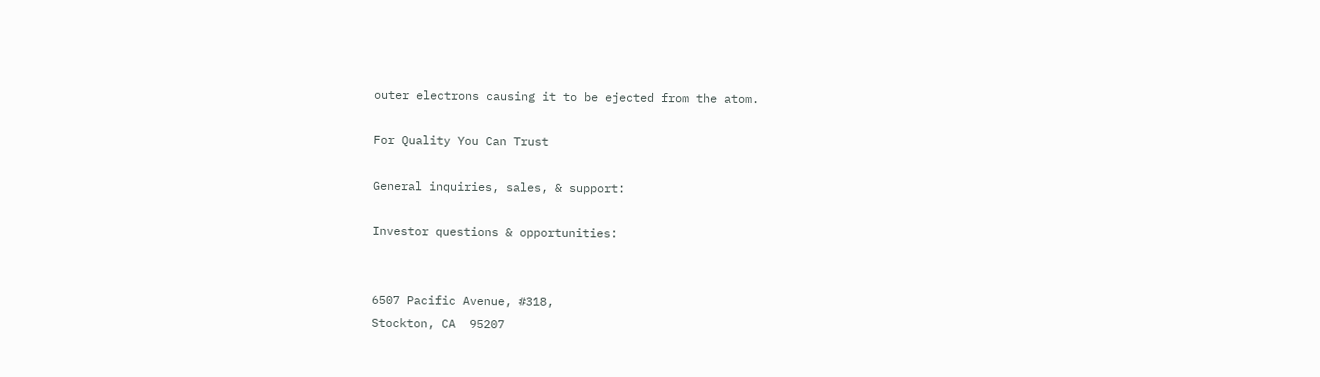outer electrons causing it to be ejected from the atom.

For Quality You Can Trust

General inquiries, sales, & support:

Investor questions & opportunities:


6507 Pacific Avenue, #318,
Stockton, CA  95207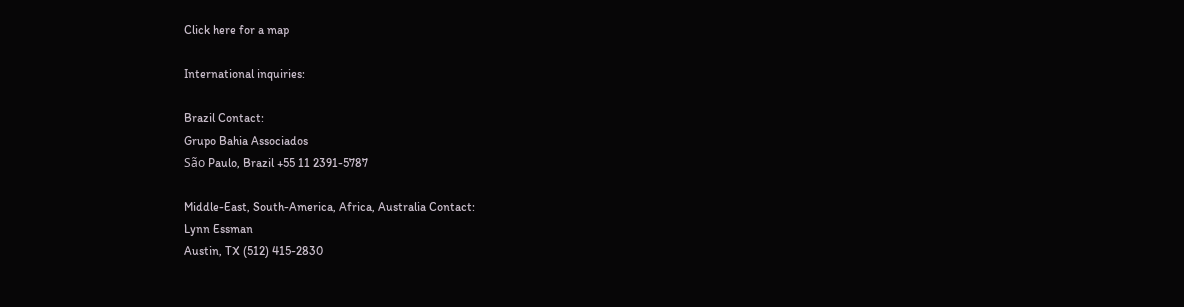Click here for a map

International inquiries:

Brazil Contact:
Grupo Bahia Associados
São Paulo, Brazil +55 11 2391-5787

Middle-East, South-America, Africa, Australia Contact:
Lynn Essman
Austin, TX (512) 415-2830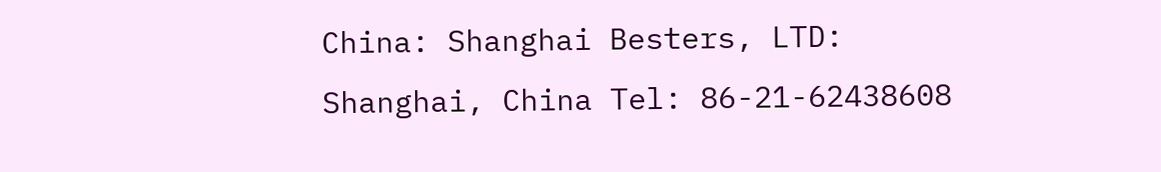China: Shanghai Besters, LTD:
Shanghai, China Tel: 86-21-62438608